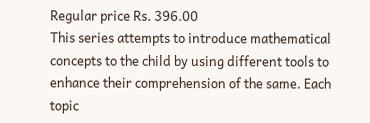Regular price Rs. 396.00
This series attempts to introduce mathematical concepts to the child by using different tools to enhance their comprehension of the same. Each topic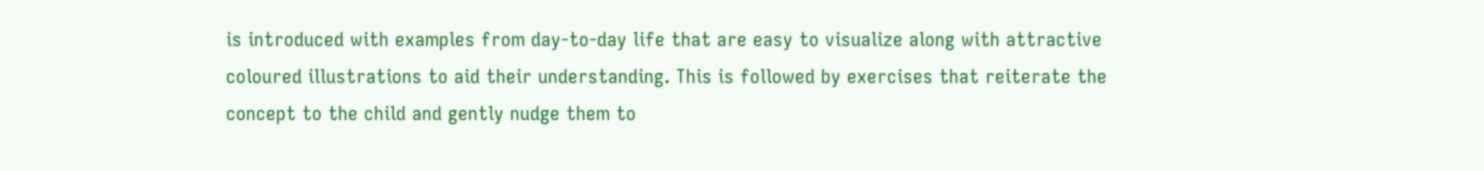is introduced with examples from day-to-day life that are easy to visualize along with attractive coloured illustrations to aid their understanding. This is followed by exercises that reiterate the concept to the child and gently nudge them to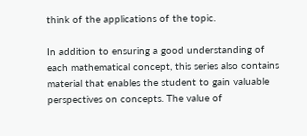think of the applications of the topic.

In addition to ensuring a good understanding of each mathematical concept, this series also contains material that enables the student to gain valuable perspectives on concepts. The value of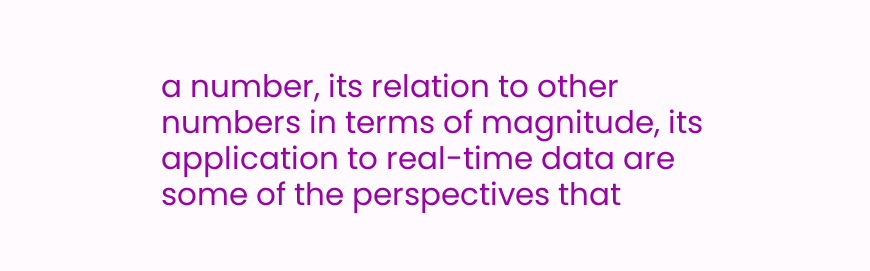a number, its relation to other numbers in terms of magnitude, its application to real-time data are some of the perspectives that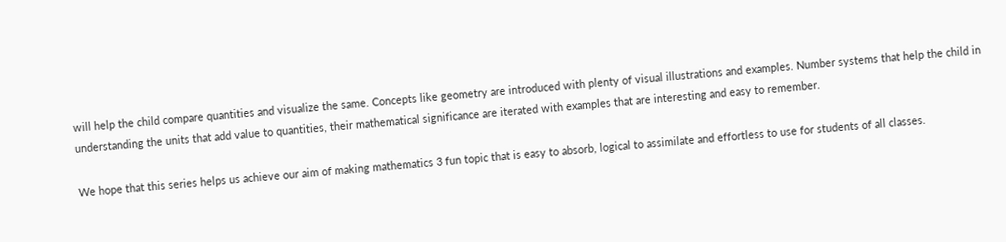will help the child compare quantities and visualize the same. Concepts like geometry are introduced with plenty of visual illustrations and examples. Number systems that help the child in understanding the units that add value to quantities, their mathematical significance are iterated with examples that are interesting and easy to remember.

We hope that this series helps us achieve our aim of making mathematics 3 fun topic that is easy to absorb, logical to assimilate and effortless to use for students of all classes.